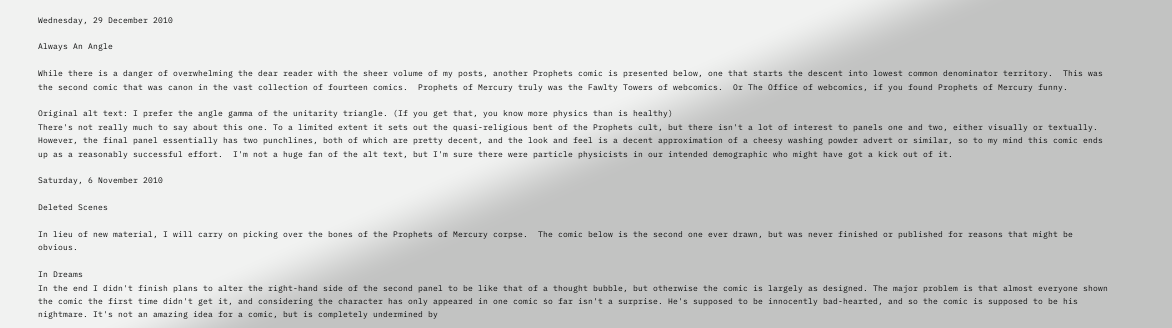Wednesday, 29 December 2010

Always An Angle

While there is a danger of overwhelming the dear reader with the sheer volume of my posts, another Prophets comic is presented below, one that starts the descent into lowest common denominator territory.  This was the second comic that was canon in the vast collection of fourteen comics.  Prophets of Mercury truly was the Fawlty Towers of webcomics.  Or The Office of webcomics, if you found Prophets of Mercury funny.

Original alt text: I prefer the angle gamma of the unitarity triangle. (If you get that, you know more physics than is healthy)
There's not really much to say about this one. To a limited extent it sets out the quasi-religious bent of the Prophets cult, but there isn't a lot of interest to panels one and two, either visually or textually.  However, the final panel essentially has two punchlines, both of which are pretty decent, and the look and feel is a decent approximation of a cheesy washing powder advert or similar, so to my mind this comic ends up as a reasonably successful effort.  I'm not a huge fan of the alt text, but I'm sure there were particle physicists in our intended demographic who might have got a kick out of it.

Saturday, 6 November 2010

Deleted Scenes

In lieu of new material, I will carry on picking over the bones of the Prophets of Mercury corpse.  The comic below is the second one ever drawn, but was never finished or published for reasons that might be obvious.

In Dreams
In the end I didn't finish plans to alter the right-hand side of the second panel to be like that of a thought bubble, but otherwise the comic is largely as designed. The major problem is that almost everyone shown the comic the first time didn't get it, and considering the character has only appeared in one comic so far isn't a surprise. He's supposed to be innocently bad-hearted, and so the comic is supposed to be his nightmare. It's not an amazing idea for a comic, but is completely undermined by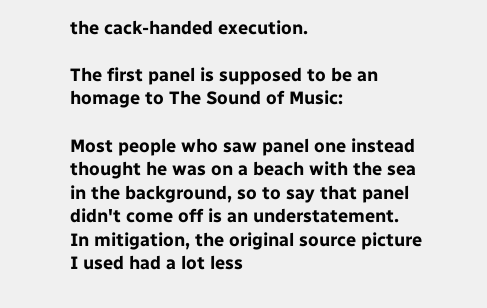the cack-handed execution.

The first panel is supposed to be an homage to The Sound of Music:

Most people who saw panel one instead thought he was on a beach with the sea in the background, so to say that panel didn't come off is an understatement.  In mitigation, the original source picture I used had a lot less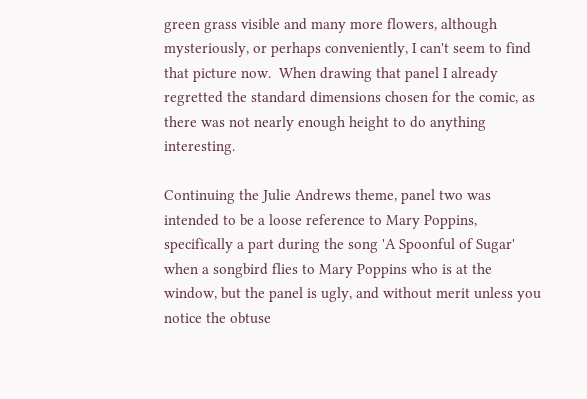green grass visible and many more flowers, although mysteriously, or perhaps conveniently, I can't seem to find that picture now.  When drawing that panel I already regretted the standard dimensions chosen for the comic, as there was not nearly enough height to do anything interesting.

Continuing the Julie Andrews theme, panel two was intended to be a loose reference to Mary Poppins, specifically a part during the song 'A Spoonful of Sugar' when a songbird flies to Mary Poppins who is at the window, but the panel is ugly, and without merit unless you notice the obtuse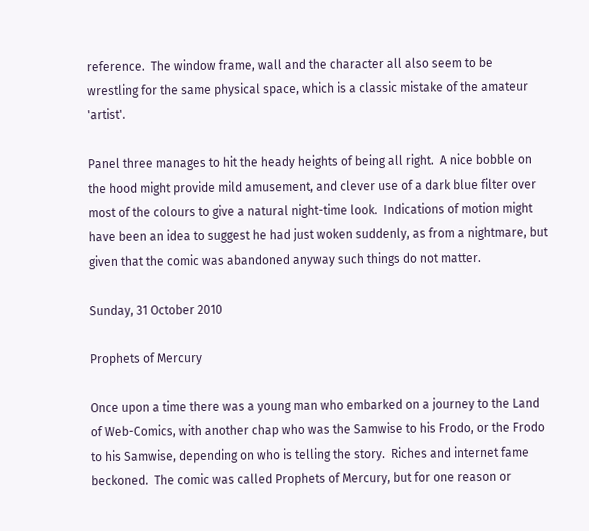reference.  The window frame, wall and the character all also seem to be wrestling for the same physical space, which is a classic mistake of the amateur 'artist'.

Panel three manages to hit the heady heights of being all right.  A nice bobble on the hood might provide mild amusement, and clever use of a dark blue filter over most of the colours to give a natural night-time look.  Indications of motion might have been an idea to suggest he had just woken suddenly, as from a nightmare, but given that the comic was abandoned anyway such things do not matter.

Sunday, 31 October 2010

Prophets of Mercury

Once upon a time there was a young man who embarked on a journey to the Land of Web-Comics, with another chap who was the Samwise to his Frodo, or the Frodo to his Samwise, depending on who is telling the story.  Riches and internet fame beckoned.  The comic was called Prophets of Mercury, but for one reason or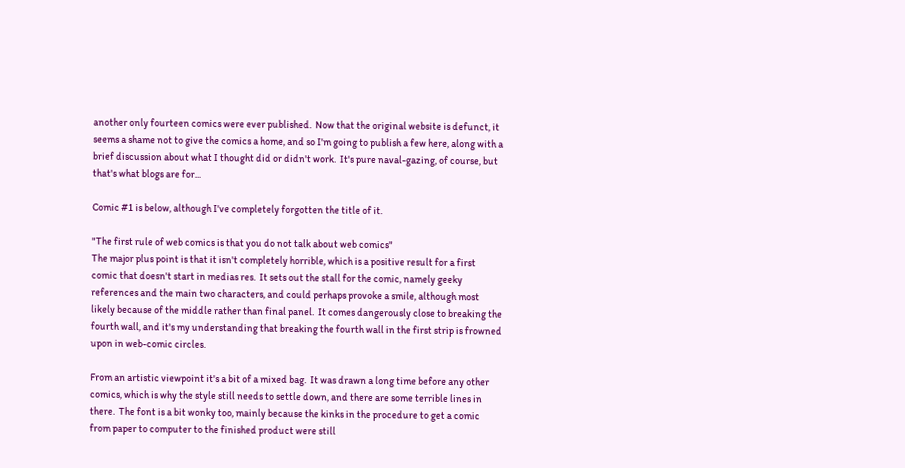another only fourteen comics were ever published.  Now that the original website is defunct, it seems a shame not to give the comics a home, and so I'm going to publish a few here, along with a brief discussion about what I thought did or didn't work.  It's pure naval-gazing, of course, but that's what blogs are for...

Comic #1 is below, although I've completely forgotten the title of it.

"The first rule of web comics is that you do not talk about web comics"
The major plus point is that it isn't completely horrible, which is a positive result for a first comic that doesn't start in medias res.  It sets out the stall for the comic, namely geeky references and the main two characters, and could perhaps provoke a smile, although most likely because of the middle rather than final panel.  It comes dangerously close to breaking the fourth wall, and it's my understanding that breaking the fourth wall in the first strip is frowned upon in web-comic circles.

From an artistic viewpoint it's a bit of a mixed bag.  It was drawn a long time before any other comics, which is why the style still needs to settle down, and there are some terrible lines in there.  The font is a bit wonky too, mainly because the kinks in the procedure to get a comic from paper to computer to the finished product were still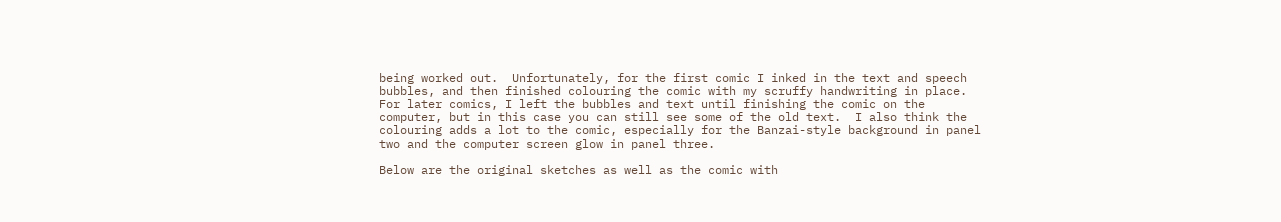being worked out.  Unfortunately, for the first comic I inked in the text and speech bubbles, and then finished colouring the comic with my scruffy handwriting in place.  For later comics, I left the bubbles and text until finishing the comic on the computer, but in this case you can still see some of the old text.  I also think the colouring adds a lot to the comic, especially for the Banzai-style background in panel two and the computer screen glow in panel three.

Below are the original sketches as well as the comic with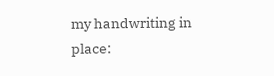my handwriting in place: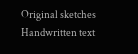Original sketches
Handwritten text